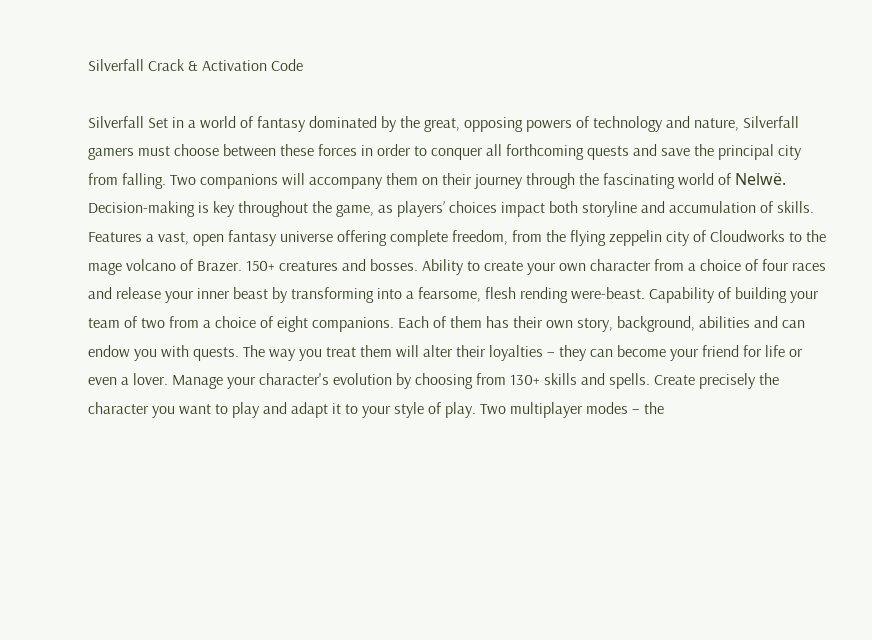Silverfall Crack & Activation Code

Silverfall Set in a world of fantasy dominated by the great, opposing powers of technology and nature, Silverfall gamers must choose between these forces in order to conquer all forthcoming quests and save the principal city from falling. Two companions will accompany them on their journey through the fascinating world of Nelwë. Decision-making is key throughout the game, as players’ choices impact both storyline and accumulation of skills. Features a vast, open fantasy universe offering complete freedom, from the flying zeppelin city of Cloudworks to the mage volcano of Brazer. 150+ creatures and bosses. Ability to create your own character from a choice of four races and release your inner beast by transforming into a fearsome, flesh rending were-beast. Capability of building your team of two from a choice of eight companions. Each of them has their own story, background, abilities and can endow you with quests. The way you treat them will alter their loyalties – they can become your friend for life or even a lover. Manage your character's evolution by choosing from 130+ skills and spells. Create precisely the character you want to play and adapt it to your style of play. Two multiplayer modes – the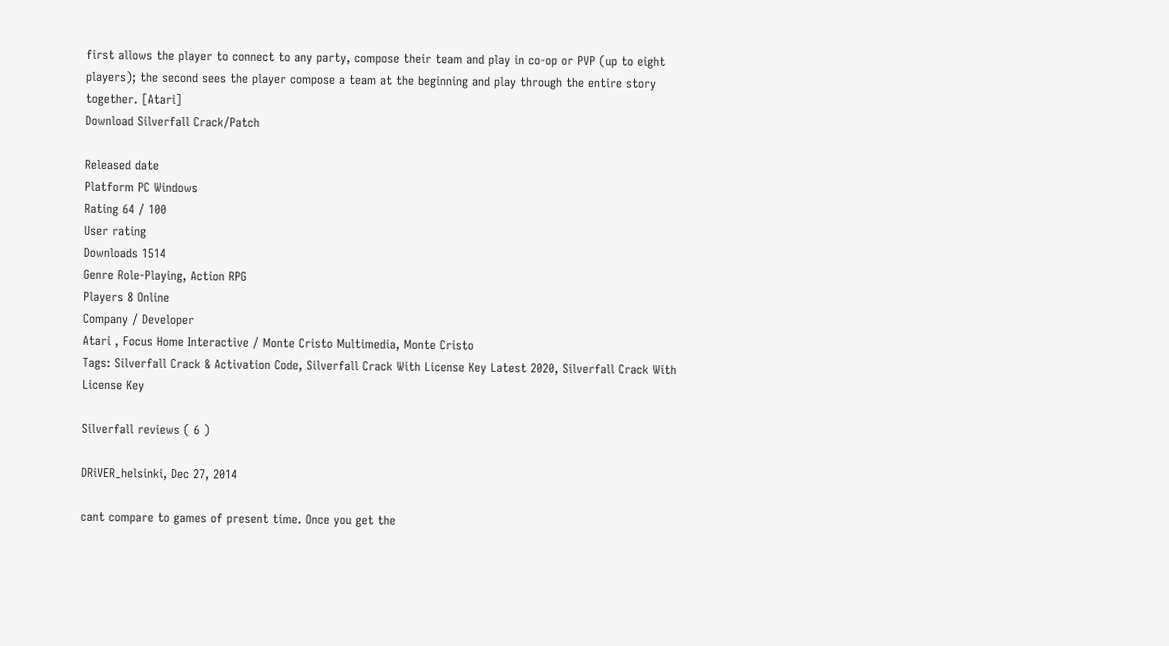first allows the player to connect to any party, compose their team and play in co-op or PVP (up to eight players); the second sees the player compose a team at the beginning and play through the entire story together. [Atari]
Download Silverfall Crack/Patch

Released date
Platform PC Windows
Rating 64 / 100
User rating
Downloads 1514
Genre Role-Playing, Action RPG
Players 8 Online
Company / Developer
Atari , Focus Home Interactive / Monte Cristo Multimedia, Monte Cristo
Tags: Silverfall Crack & Activation Code, Silverfall Crack With License Key Latest 2020, Silverfall Crack With License Key

Silverfall reviews ( 6 )

DRiVER_helsinki, Dec 27, 2014

cant compare to games of present time. Once you get the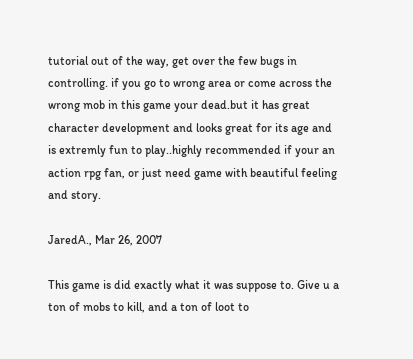tutorial out of the way, get over the few bugs in controlling. if you go to wrong area or come across the wrong mob in this game your dead.but it has great character development and looks great for its age and is extremly fun to play..highly recommended if your an action rpg fan, or just need game with beautiful feeling and story.

JaredA., Mar 26, 2007

This game is did exactly what it was suppose to. Give u a ton of mobs to kill, and a ton of loot to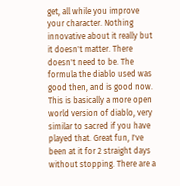get, all while you improve your character. Nothing innovative about it really but it doesn't matter. There doesn't need to be. The formula the diablo used was good then, and is good now. This is basically a more open world version of diablo, very similar to sacred if you have played that. Great fun, I've been at it for 2 straight days without stopping. There are a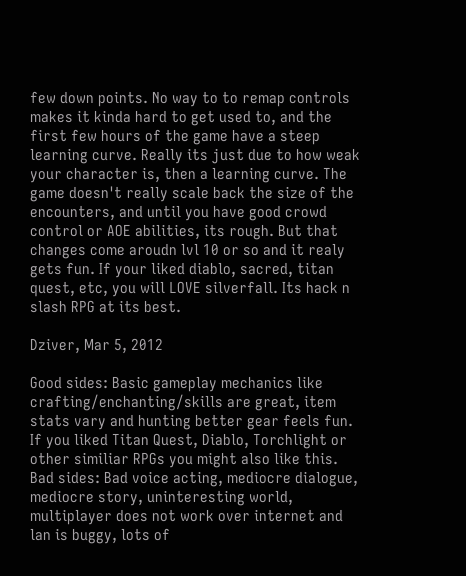few down points. No way to to remap controls makes it kinda hard to get used to, and the first few hours of the game have a steep learning curve. Really its just due to how weak your character is, then a learning curve. The game doesn't really scale back the size of the encounters, and until you have good crowd control or AOE abilities, its rough. But that changes come aroudn lvl 10 or so and it realy gets fun. If your liked diablo, sacred, titan quest, etc, you will LOVE silverfall. Its hack n slash RPG at its best.

Dziver, Mar 5, 2012

Good sides: Basic gameplay mechanics like crafting/enchanting/skills are great, item stats vary and hunting better gear feels fun. If you liked Titan Quest, Diablo, Torchlight or other similiar RPGs you might also like this. Bad sides: Bad voice acting, mediocre dialogue, mediocre story, uninteresting world, multiplayer does not work over internet and lan is buggy, lots of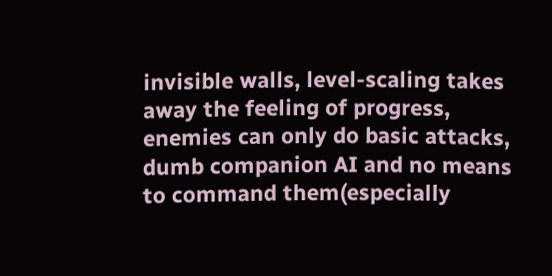invisible walls, level-scaling takes away the feeling of progress, enemies can only do basic attacks, dumb companion AI and no means to command them(especially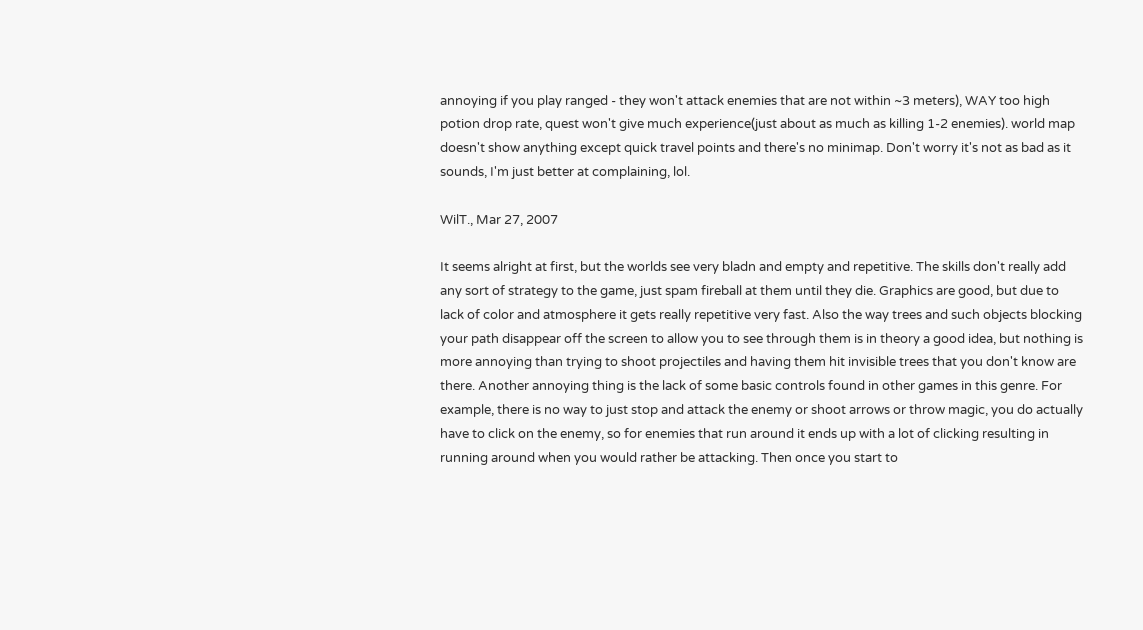annoying if you play ranged - they won't attack enemies that are not within ~3 meters), WAY too high potion drop rate, quest won't give much experience(just about as much as killing 1-2 enemies). world map doesn't show anything except quick travel points and there's no minimap. Don't worry it's not as bad as it sounds, I'm just better at complaining, lol.

WilT., Mar 27, 2007

It seems alright at first, but the worlds see very bladn and empty and repetitive. The skills don't really add any sort of strategy to the game, just spam fireball at them until they die. Graphics are good, but due to lack of color and atmosphere it gets really repetitive very fast. Also the way trees and such objects blocking your path disappear off the screen to allow you to see through them is in theory a good idea, but nothing is more annoying than trying to shoot projectiles and having them hit invisible trees that you don't know are there. Another annoying thing is the lack of some basic controls found in other games in this genre. For example, there is no way to just stop and attack the enemy or shoot arrows or throw magic, you do actually have to click on the enemy, so for enemies that run around it ends up with a lot of clicking resulting in running around when you would rather be attacking. Then once you start to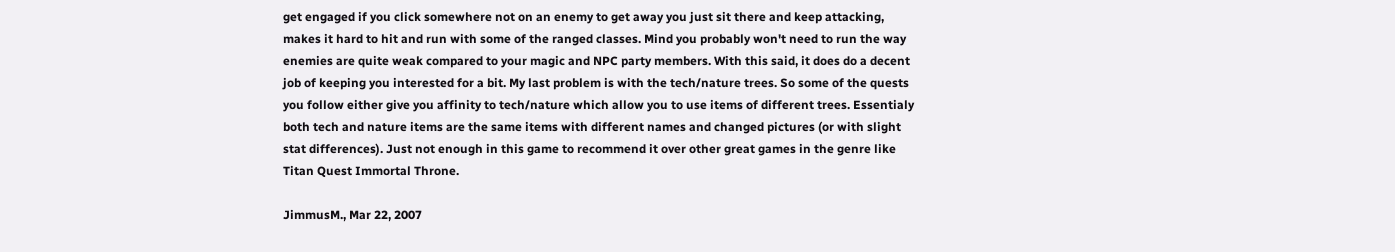get engaged if you click somewhere not on an enemy to get away you just sit there and keep attacking, makes it hard to hit and run with some of the ranged classes. Mind you probably won't need to run the way enemies are quite weak compared to your magic and NPC party members. With this said, it does do a decent job of keeping you interested for a bit. My last problem is with the tech/nature trees. So some of the quests you follow either give you affinity to tech/nature which allow you to use items of different trees. Essentialy both tech and nature items are the same items with different names and changed pictures (or with slight stat differences). Just not enough in this game to recommend it over other great games in the genre like Titan Quest Immortal Throne.

JimmusM., Mar 22, 2007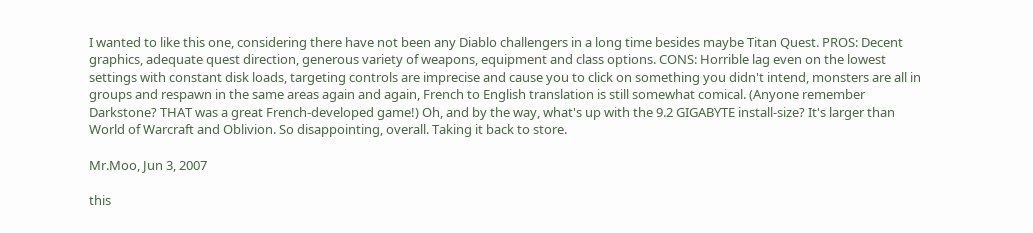I wanted to like this one, considering there have not been any Diablo challengers in a long time besides maybe Titan Quest. PROS: Decent graphics, adequate quest direction, generous variety of weapons, equipment and class options. CONS: Horrible lag even on the lowest settings with constant disk loads, targeting controls are imprecise and cause you to click on something you didn't intend, monsters are all in groups and respawn in the same areas again and again, French to English translation is still somewhat comical. (Anyone remember Darkstone? THAT was a great French-developed game!) Oh, and by the way, what's up with the 9.2 GIGABYTE install-size? It's larger than World of Warcraft and Oblivion. So disappointing, overall. Taking it back to store.

Mr.Moo, Jun 3, 2007

this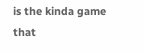is the kinda game that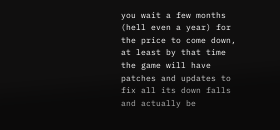you wait a few months (hell even a year) for the price to come down, at least by that time the game will have patches and updates to fix all its down falls and actually be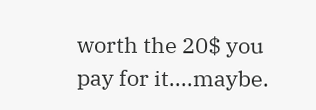worth the 20$ you pay for it....maybe.